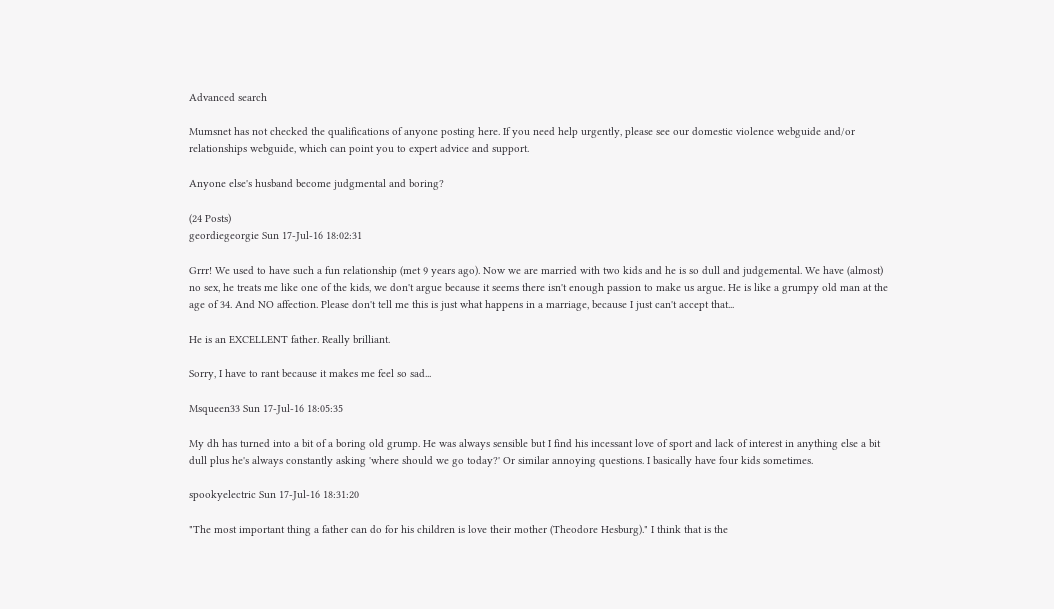Advanced search

Mumsnet has not checked the qualifications of anyone posting here. If you need help urgently, please see our domestic violence webguide and/or relationships webguide, which can point you to expert advice and support.

Anyone else's husband become judgmental and boring?

(24 Posts)
geordiegeorgie Sun 17-Jul-16 18:02:31

Grrr! We used to have such a fun relationship (met 9 years ago). Now we are married with two kids and he is so dull and judgemental. We have (almost) no sex, he treats me like one of the kids, we don't argue because it seems there isn't enough passion to make us argue. He is like a grumpy old man at the age of 34. And NO affection. Please don't tell me this is just what happens in a marriage, because I just can't accept that...

He is an EXCELLENT father. Really brilliant.

Sorry, I have to rant because it makes me feel so sad...

Msqueen33 Sun 17-Jul-16 18:05:35

My dh has turned into a bit of a boring old grump. He was always sensible but I find his incessant love of sport and lack of interest in anything else a bit dull plus he's always constantly asking 'where should we go today?' Or similar annoying questions. I basically have four kids sometimes.

spookyelectric Sun 17-Jul-16 18:31:20

"The most important thing a father can do for his children is love their mother (Theodore Hesburg)." I think that is the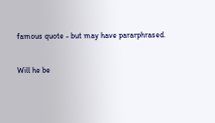famous quote - but may have pararphrased.

Will he be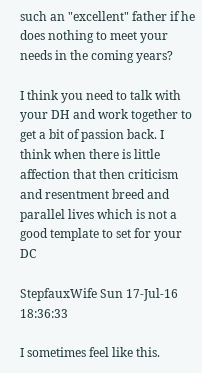such an "excellent" father if he does nothing to meet your needs in the coming years?

I think you need to talk with your DH and work together to get a bit of passion back. I think when there is little affection that then criticism and resentment breed and parallel lives which is not a good template to set for your DC

StepfauxWife Sun 17-Jul-16 18:36:33

I sometimes feel like this.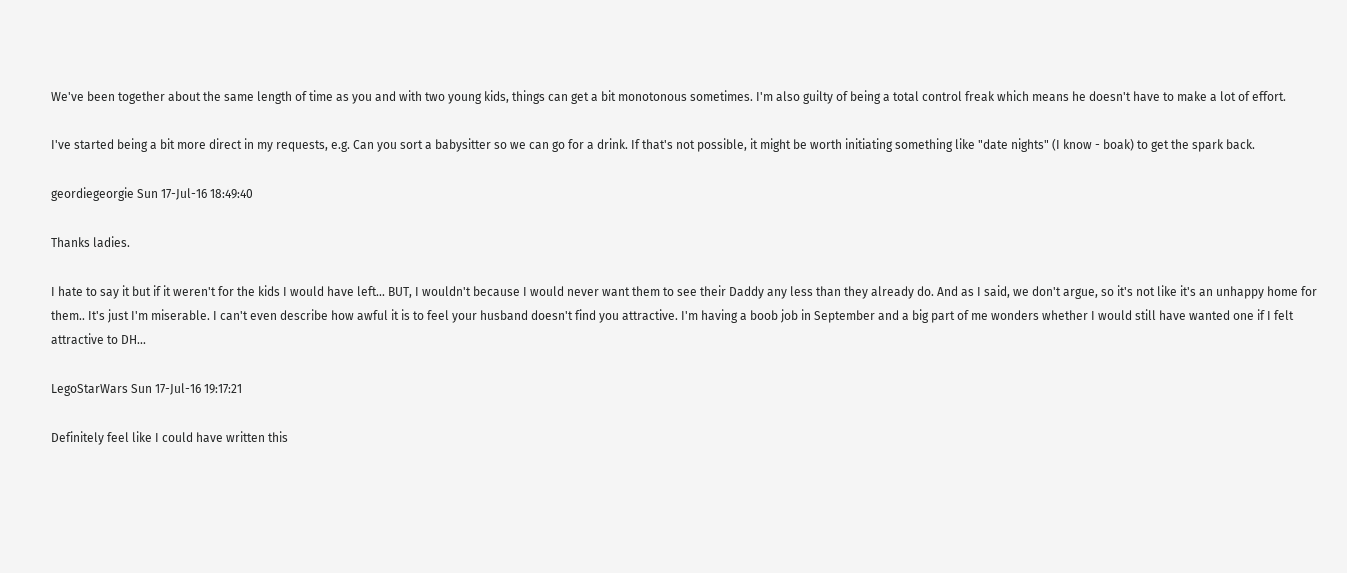We've been together about the same length of time as you and with two young kids, things can get a bit monotonous sometimes. I'm also guilty of being a total control freak which means he doesn't have to make a lot of effort.

I've started being a bit more direct in my requests, e.g. Can you sort a babysitter so we can go for a drink. If that's not possible, it might be worth initiating something like "date nights" (I know - boak) to get the spark back.

geordiegeorgie Sun 17-Jul-16 18:49:40

Thanks ladies.

I hate to say it but if it weren't for the kids I would have left... BUT, I wouldn't because I would never want them to see their Daddy any less than they already do. And as I said, we don't argue, so it's not like it's an unhappy home for them.. It's just I'm miserable. I can't even describe how awful it is to feel your husband doesn't find you attractive. I'm having a boob job in September and a big part of me wonders whether I would still have wanted one if I felt attractive to DH...

LegoStarWars Sun 17-Jul-16 19:17:21

Definitely feel like I could have written this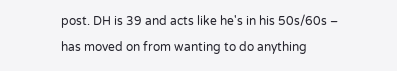post. DH is 39 and acts like he's in his 50s/60s – has moved on from wanting to do anything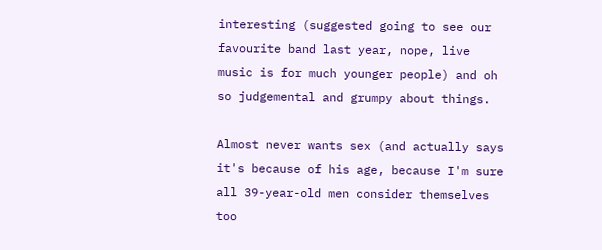interesting (suggested going to see our favourite band last year, nope, live music is for much younger people) and oh so judgemental and grumpy about things.

Almost never wants sex (and actually says it's because of his age, because I'm sure all 39-year-old men consider themselves too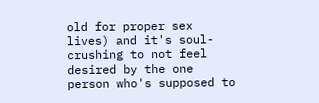old for proper sex lives) and it's soul-crushing to not feel desired by the one person who's supposed to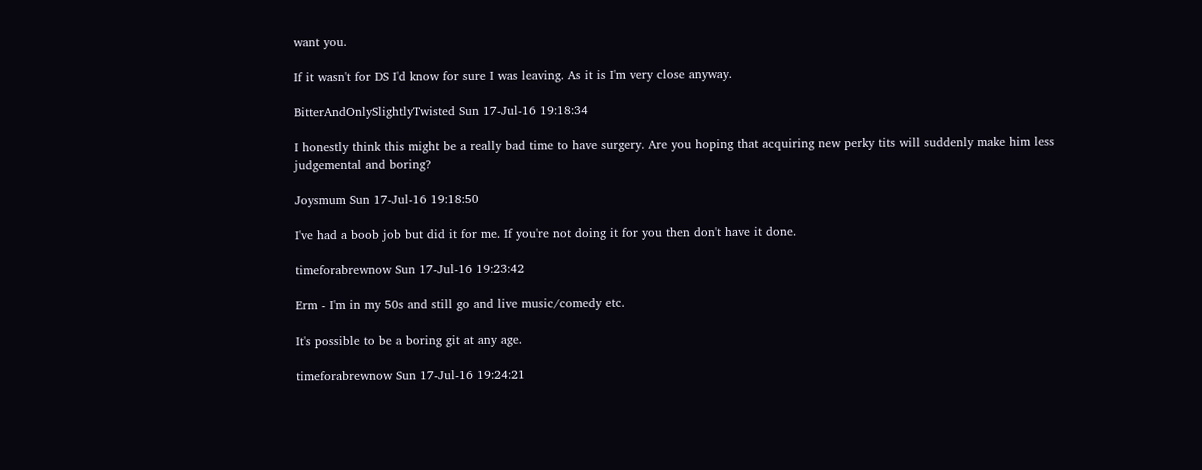want you.

If it wasn't for DS I'd know for sure I was leaving. As it is I'm very close anyway.

BitterAndOnlySlightlyTwisted Sun 17-Jul-16 19:18:34

I honestly think this might be a really bad time to have surgery. Are you hoping that acquiring new perky tits will suddenly make him less judgemental and boring?

Joysmum Sun 17-Jul-16 19:18:50

I've had a boob job but did it for me. If you're not doing it for you then don't have it done.

timeforabrewnow Sun 17-Jul-16 19:23:42

Erm - I'm in my 50s and still go and live music/comedy etc.

It's possible to be a boring git at any age.

timeforabrewnow Sun 17-Jul-16 19:24:21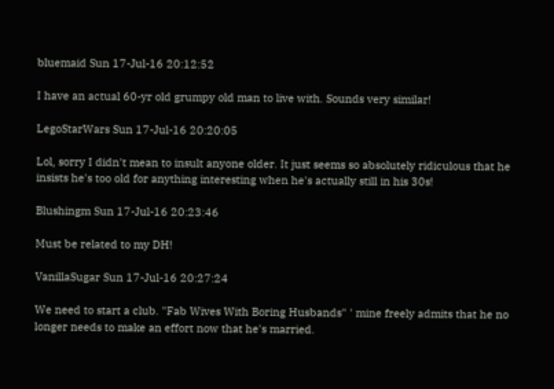bluemaid Sun 17-Jul-16 20:12:52

I have an actual 60-yr old grumpy old man to live with. Sounds very similar!

LegoStarWars Sun 17-Jul-16 20:20:05

Lol, sorry I didn't mean to insult anyone older. It just seems so absolutely ridiculous that he insists he's too old for anything interesting when he's actually still in his 30s!

Blushingm Sun 17-Jul-16 20:23:46

Must be related to my DH!

VanillaSugar Sun 17-Jul-16 20:27:24

We need to start a club. "Fab Wives With Boring Husbands" ' mine freely admits that he no longer needs to make an effort now that he's married.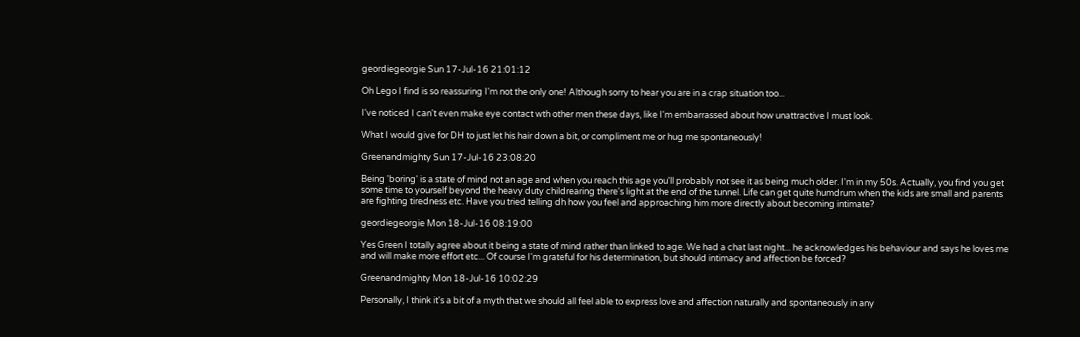geordiegeorgie Sun 17-Jul-16 21:01:12

Oh Lego I find is so reassuring I'm not the only one! Although sorry to hear you are in a crap situation too...

I've noticed I can't even make eye contact wth other men these days, like I'm embarrassed about how unattractive I must look.

What I would give for DH to just let his hair down a bit, or compliment me or hug me spontaneously!

Greenandmighty Sun 17-Jul-16 23:08:20

Being 'boring' is a state of mind not an age and when you reach this age you'll probably not see it as being much older. I'm in my 50s. Actually, you find you get some time to yourself beyond the heavy duty childrearing there's light at the end of the tunnel. Life can get quite humdrum when the kids are small and parents are fighting tiredness etc. Have you tried telling dh how you feel and approaching him more directly about becoming intimate?

geordiegeorgie Mon 18-Jul-16 08:19:00

Yes Green I totally agree about it being a state of mind rather than linked to age. We had a chat last night... he acknowledges his behaviour and says he loves me and will make more effort etc... Of course I'm grateful for his determination, but should intimacy and affection be forced?

Greenandmighty Mon 18-Jul-16 10:02:29

Personally, I think it's a bit of a myth that we should all feel able to express love and affection naturally and spontaneously in any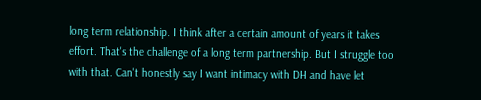long term relationship. I think after a certain amount of years it takes effort. That's the challenge of a long term partnership. But I struggle too with that. Can't honestly say I want intimacy with DH and have let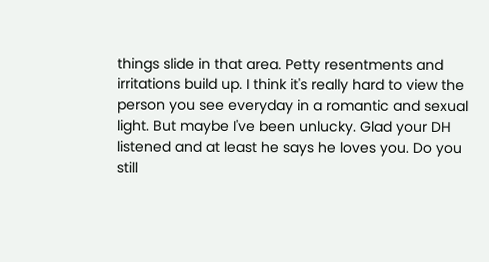things slide in that area. Petty resentments and irritations build up. I think it's really hard to view the person you see everyday in a romantic and sexual light. But maybe I've been unlucky. Glad your DH listened and at least he says he loves you. Do you still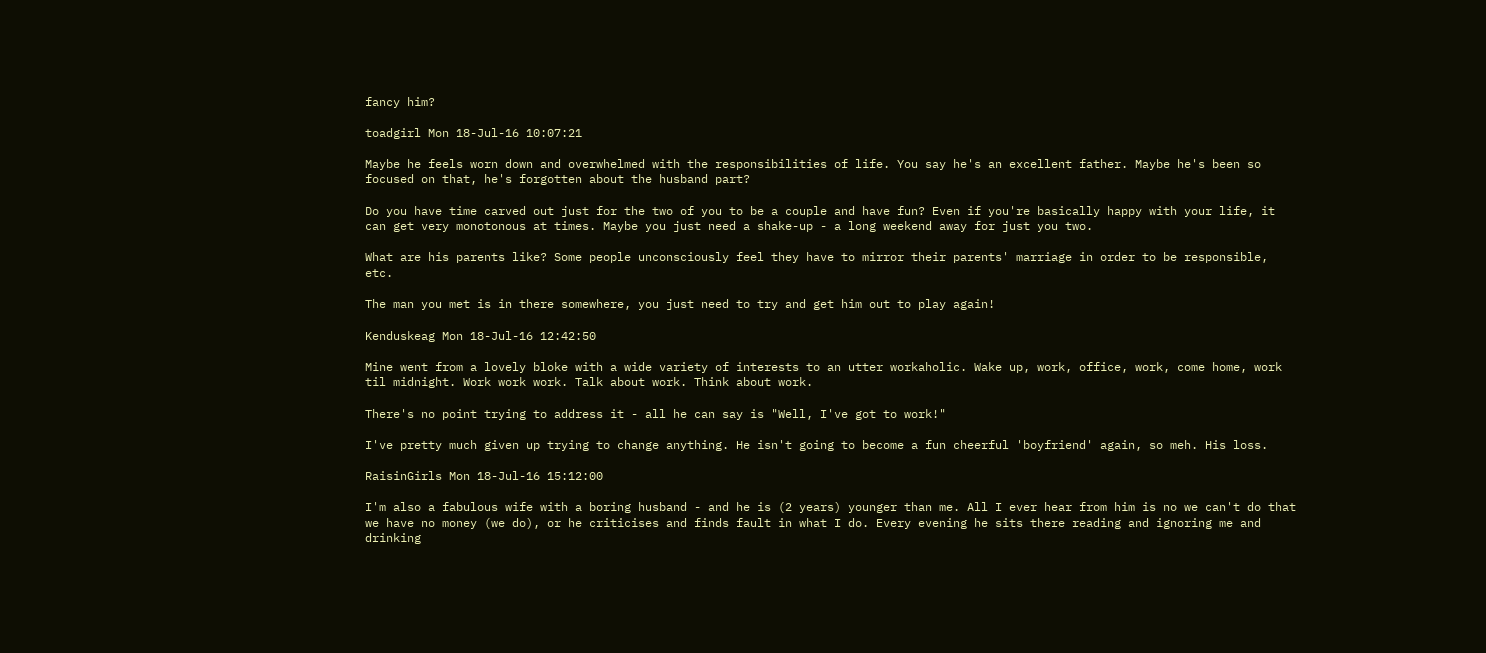fancy him?

toadgirl Mon 18-Jul-16 10:07:21

Maybe he feels worn down and overwhelmed with the responsibilities of life. You say he's an excellent father. Maybe he's been so focused on that, he's forgotten about the husband part?

Do you have time carved out just for the two of you to be a couple and have fun? Even if you're basically happy with your life, it can get very monotonous at times. Maybe you just need a shake-up - a long weekend away for just you two.

What are his parents like? Some people unconsciously feel they have to mirror their parents' marriage in order to be responsible, etc.

The man you met is in there somewhere, you just need to try and get him out to play again!

Kenduskeag Mon 18-Jul-16 12:42:50

Mine went from a lovely bloke with a wide variety of interests to an utter workaholic. Wake up, work, office, work, come home, work til midnight. Work work work. Talk about work. Think about work.

There's no point trying to address it - all he can say is "Well, I've got to work!"

I've pretty much given up trying to change anything. He isn't going to become a fun cheerful 'boyfriend' again, so meh. His loss.

RaisinGirls Mon 18-Jul-16 15:12:00

I'm also a fabulous wife with a boring husband - and he is (2 years) younger than me. All I ever hear from him is no we can't do that we have no money (we do), or he criticises and finds fault in what I do. Every evening he sits there reading and ignoring me and drinking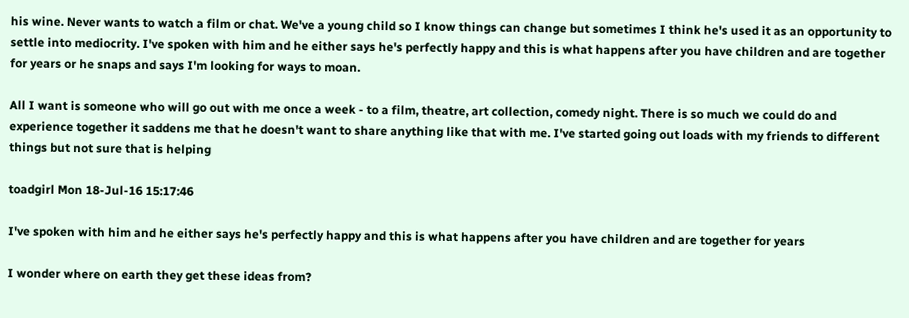his wine. Never wants to watch a film or chat. We've a young child so I know things can change but sometimes I think he's used it as an opportunity to settle into mediocrity. I've spoken with him and he either says he's perfectly happy and this is what happens after you have children and are together for years or he snaps and says I'm looking for ways to moan.

All I want is someone who will go out with me once a week - to a film, theatre, art collection, comedy night. There is so much we could do and experience together it saddens me that he doesn't want to share anything like that with me. I've started going out loads with my friends to different things but not sure that is helping

toadgirl Mon 18-Jul-16 15:17:46

I've spoken with him and he either says he's perfectly happy and this is what happens after you have children and are together for years

I wonder where on earth they get these ideas from?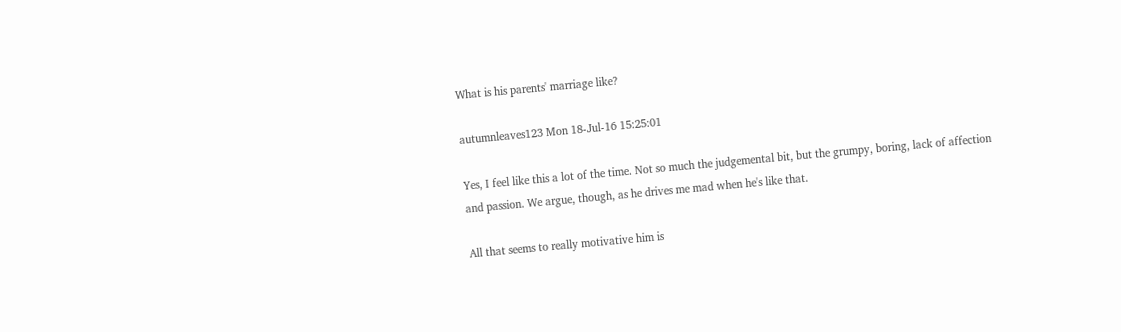What is his parents' marriage like?

autumnleaves123 Mon 18-Jul-16 15:25:01

Yes, I feel like this a lot of the time. Not so much the judgemental bit, but the grumpy, boring, lack of affection and passion. We argue, though, as he drives me mad when he's like that.

All that seems to really motivative him is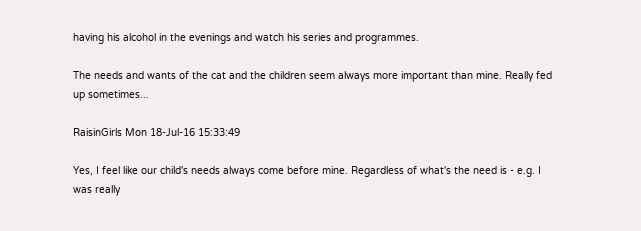having his alcohol in the evenings and watch his series and programmes.

The needs and wants of the cat and the children seem always more important than mine. Really fed up sometimes...

RaisinGirls Mon 18-Jul-16 15:33:49

Yes, I feel like our child's needs always come before mine. Regardless of what's the need is - e.g. I was really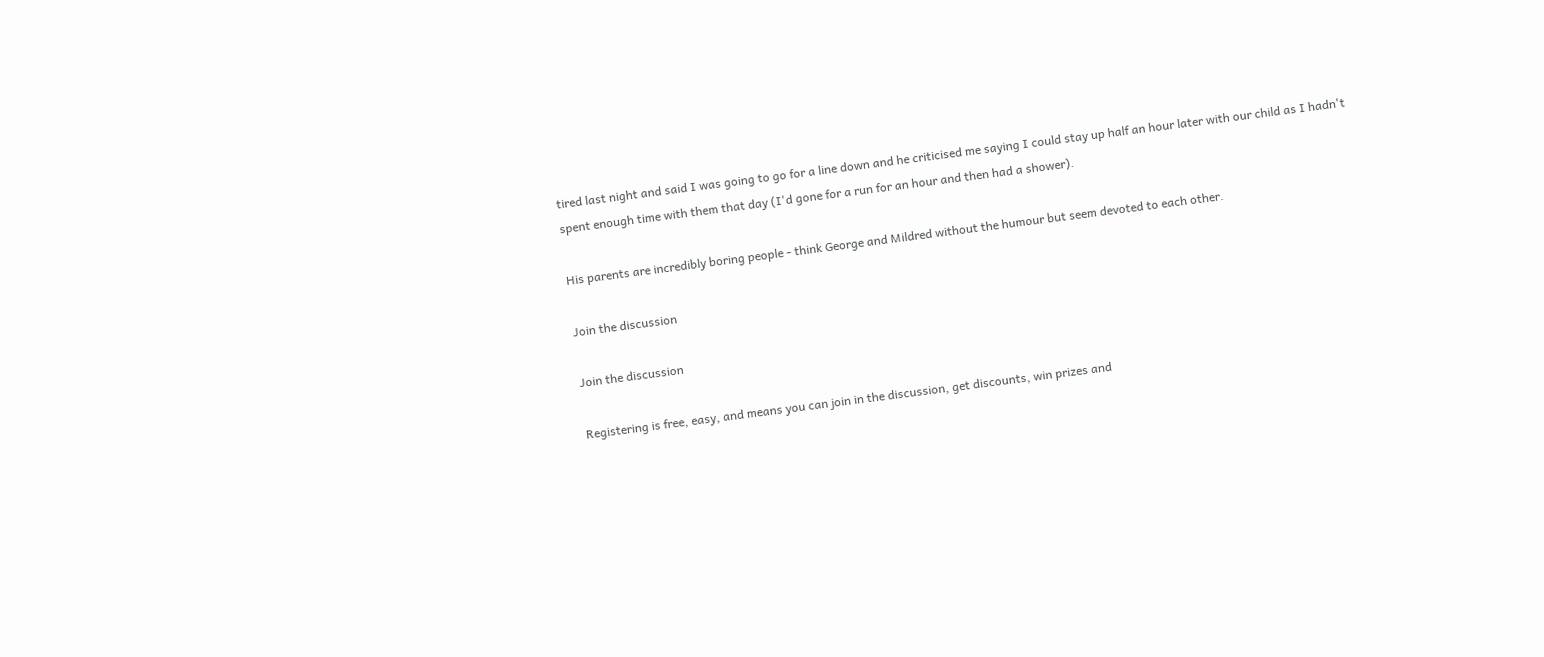tired last night and said I was going to go for a line down and he criticised me saying I could stay up half an hour later with our child as I hadn't spent enough time with them that day (I'd gone for a run for an hour and then had a shower).

His parents are incredibly boring people - think George and Mildred without the humour but seem devoted to each other.

Join the discussion

Join the discussion

Registering is free, easy, and means you can join in the discussion, get discounts, win prizes and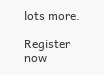lots more.

Register now